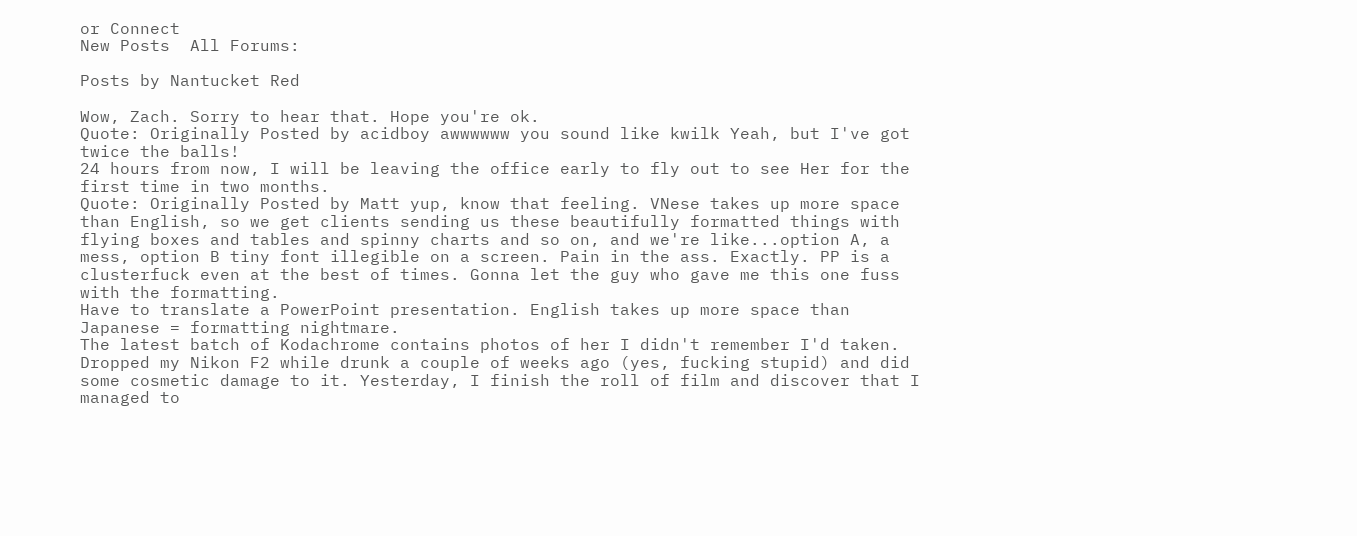or Connect
New Posts  All Forums:

Posts by Nantucket Red

Wow, Zach. Sorry to hear that. Hope you're ok.
Quote: Originally Posted by acidboy awwwwww you sound like kwilk Yeah, but I've got twice the balls!
24 hours from now, I will be leaving the office early to fly out to see Her for the first time in two months.
Quote: Originally Posted by Matt yup, know that feeling. VNese takes up more space than English, so we get clients sending us these beautifully formatted things with flying boxes and tables and spinny charts and so on, and we're like...option A, a mess, option B tiny font illegible on a screen. Pain in the ass. Exactly. PP is a clusterfuck even at the best of times. Gonna let the guy who gave me this one fuss with the formatting.
Have to translate a PowerPoint presentation. English takes up more space than Japanese = formatting nightmare.
The latest batch of Kodachrome contains photos of her I didn't remember I'd taken.
Dropped my Nikon F2 while drunk a couple of weeks ago (yes, fucking stupid) and did some cosmetic damage to it. Yesterday, I finish the roll of film and discover that I managed to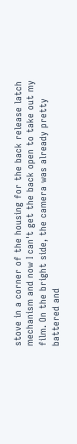stove in a corner of the housing for the back release latch mechanism and now I can't get the back open to take out my film. On the bright side, the camera was already pretty battered and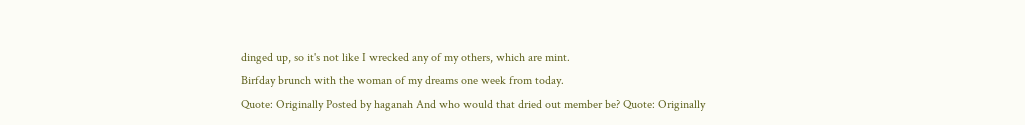dinged up, so it's not like I wrecked any of my others, which are mint.
Birfday brunch with the woman of my dreams one week from today.
Quote: Originally Posted by haganah And who would that dried out member be? Quote: Originally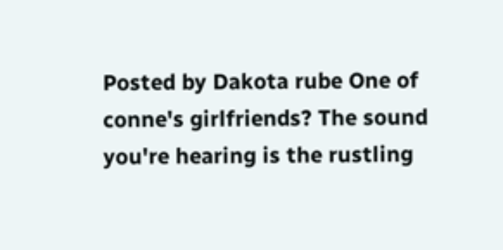Posted by Dakota rube One of conne's girlfriends? The sound you're hearing is the rustling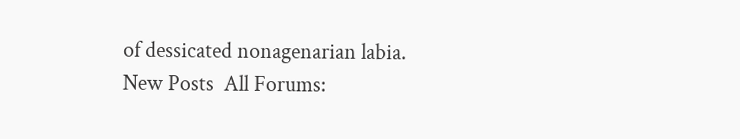of dessicated nonagenarian labia.
New Posts  All Forums: